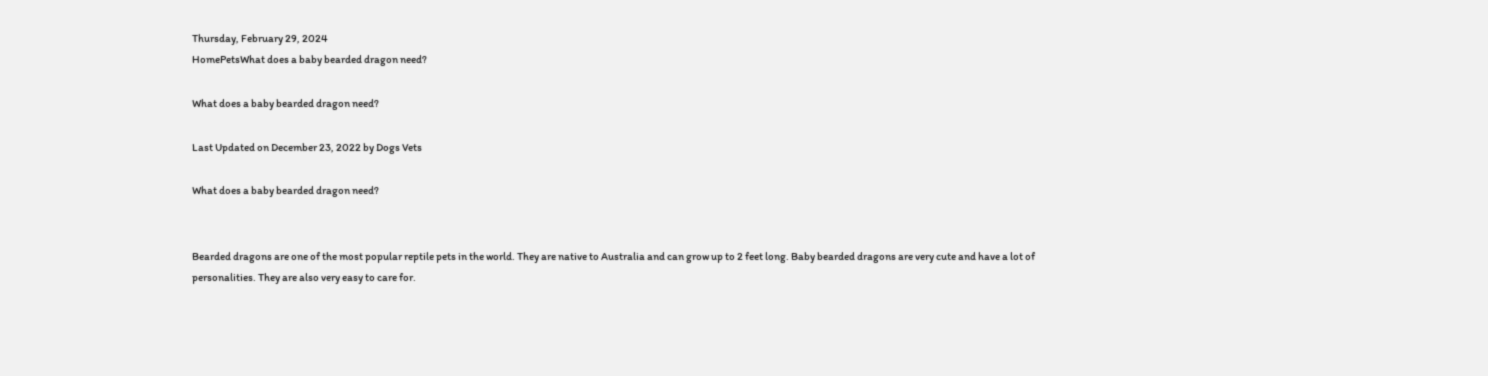Thursday, February 29, 2024
HomePetsWhat does a baby bearded dragon need?

What does a baby bearded dragon need?

Last Updated on December 23, 2022 by Dogs Vets

What does a baby bearded dragon need?


Bearded dragons are one of the most popular reptile pets in the world. They are native to Australia and can grow up to 2 feet long. Baby bearded dragons are very cute and have a lot of personalities. They are also very easy to care for.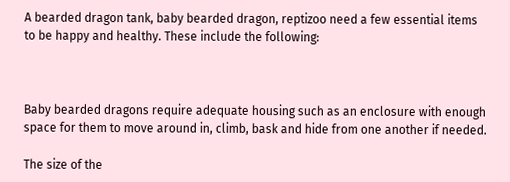A bearded dragon tank, baby bearded dragon, reptizoo need a few essential items to be happy and healthy. These include the following:



Baby bearded dragons require adequate housing such as an enclosure with enough space for them to move around in, climb, bask and hide from one another if needed.

The size of the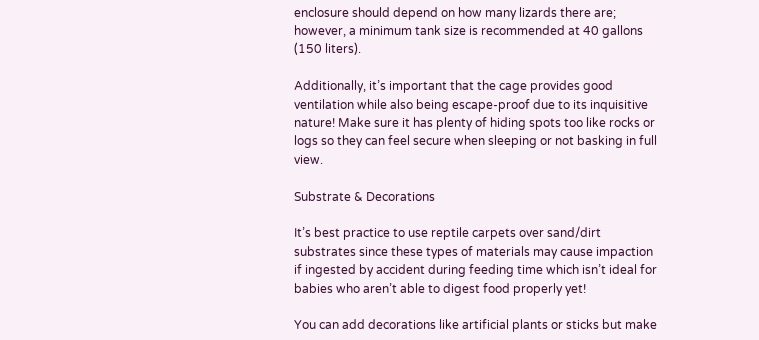enclosure should depend on how many lizards there are; however, a minimum tank size is recommended at 40 gallons (150 liters).

Additionally, it’s important that the cage provides good ventilation while also being escape-proof due to its inquisitive nature! Make sure it has plenty of hiding spots too like rocks or logs so they can feel secure when sleeping or not basking in full view.

Substrate & Decorations

It’s best practice to use reptile carpets over sand/dirt substrates since these types of materials may cause impaction if ingested by accident during feeding time which isn’t ideal for babies who aren’t able to digest food properly yet!

You can add decorations like artificial plants or sticks but make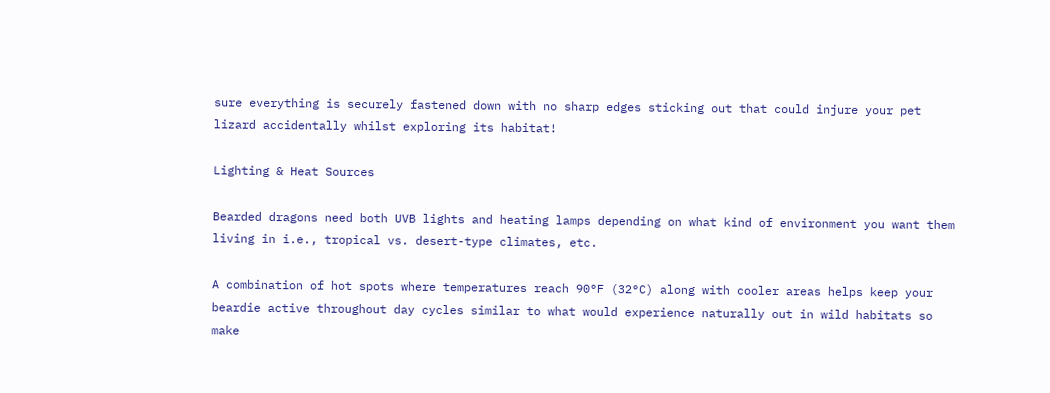sure everything is securely fastened down with no sharp edges sticking out that could injure your pet lizard accidentally whilst exploring its habitat!

Lighting & Heat Sources

Bearded dragons need both UVB lights and heating lamps depending on what kind of environment you want them living in i.e., tropical vs. desert-type climates, etc.

A combination of hot spots where temperatures reach 90°F (32°C) along with cooler areas helps keep your beardie active throughout day cycles similar to what would experience naturally out in wild habitats so make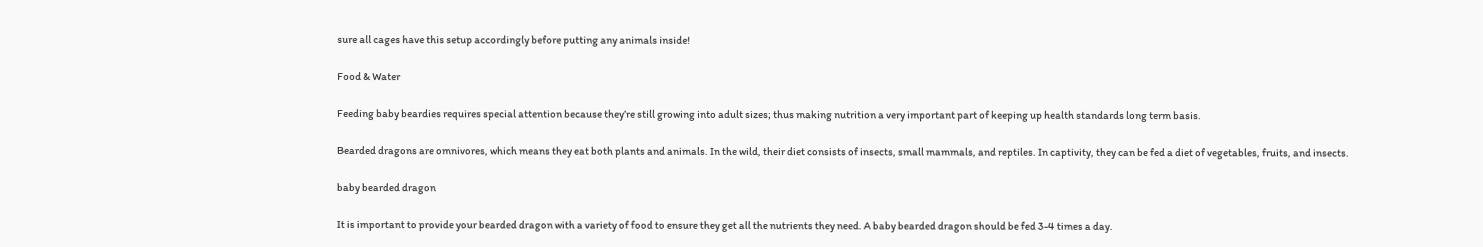sure all cages have this setup accordingly before putting any animals inside!

Food & Water

Feeding baby beardies requires special attention because they’re still growing into adult sizes; thus making nutrition a very important part of keeping up health standards long term basis.

Bearded dragons are omnivores, which means they eat both plants and animals. In the wild, their diet consists of insects, small mammals, and reptiles. In captivity, they can be fed a diet of vegetables, fruits, and insects.

baby bearded dragon

It is important to provide your bearded dragon with a variety of food to ensure they get all the nutrients they need. A baby bearded dragon should be fed 3-4 times a day.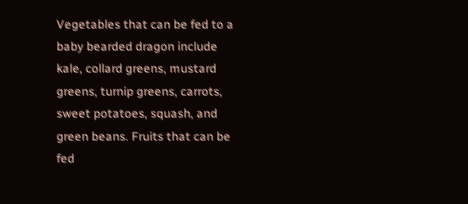Vegetables that can be fed to a baby bearded dragon include kale, collard greens, mustard greens, turnip greens, carrots, sweet potatoes, squash, and green beans. Fruits that can be fed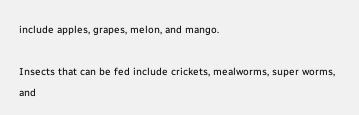include apples, grapes, melon, and mango.

Insects that can be fed include crickets, mealworms, super worms, and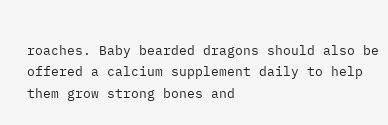roaches. Baby bearded dragons should also be offered a calcium supplement daily to help them grow strong bones and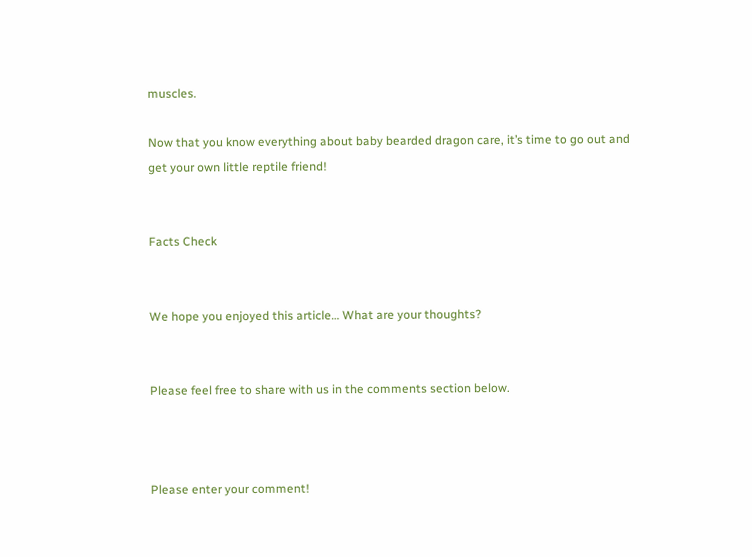muscles.

Now that you know everything about baby bearded dragon care, it’s time to go out and get your own little reptile friend!


Facts Check


We hope you enjoyed this article… What are your thoughts?


Please feel free to share with us in the comments section below.



Please enter your comment!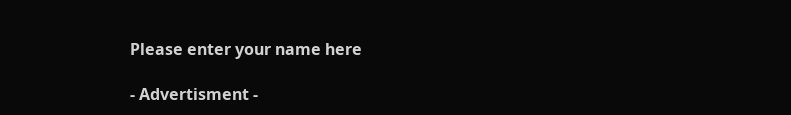Please enter your name here

- Advertisment -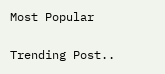Most Popular

Trending Post..